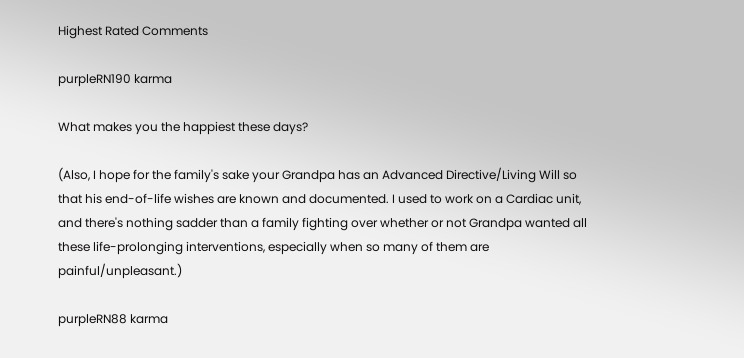Highest Rated Comments

purpleRN190 karma

What makes you the happiest these days?

(Also, I hope for the family's sake your Grandpa has an Advanced Directive/Living Will so that his end-of-life wishes are known and documented. I used to work on a Cardiac unit, and there's nothing sadder than a family fighting over whether or not Grandpa wanted all these life-prolonging interventions, especially when so many of them are painful/unpleasant.)

purpleRN88 karma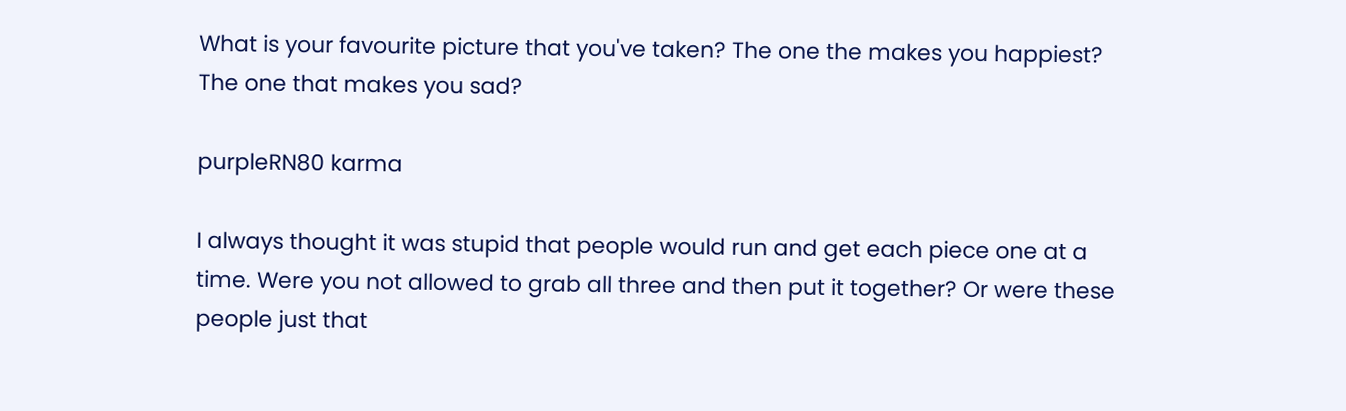What is your favourite picture that you've taken? The one the makes you happiest? The one that makes you sad?

purpleRN80 karma

I always thought it was stupid that people would run and get each piece one at a time. Were you not allowed to grab all three and then put it together? Or were these people just that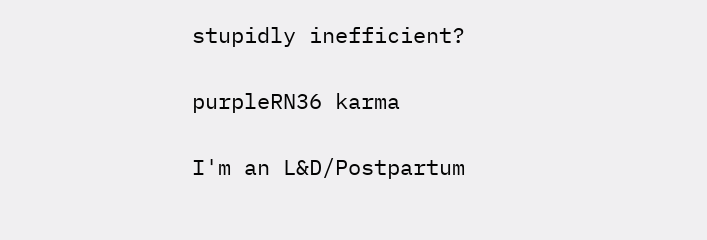stupidly inefficient?

purpleRN36 karma

I'm an L&D/Postpartum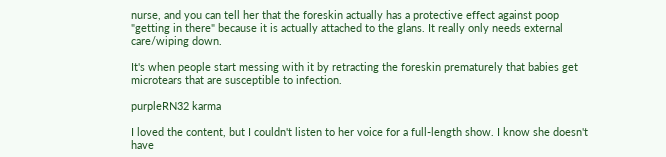nurse, and you can tell her that the foreskin actually has a protective effect against poop "getting in there" because it is actually attached to the glans. It really only needs external care/wiping down.

It's when people start messing with it by retracting the foreskin prematurely that babies get microtears that are susceptible to infection.

purpleRN32 karma

I loved the content, but I couldn't listen to her voice for a full-length show. I know she doesn't have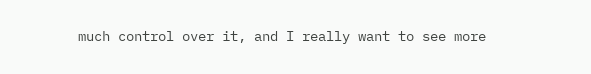much control over it, and I really want to see more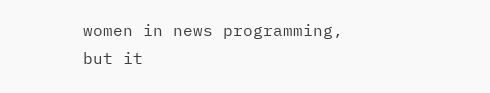women in news programming, but it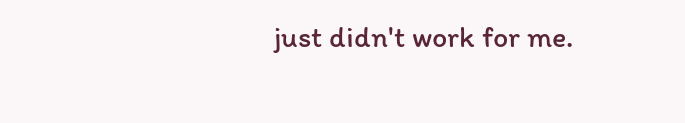just didn't work for me.